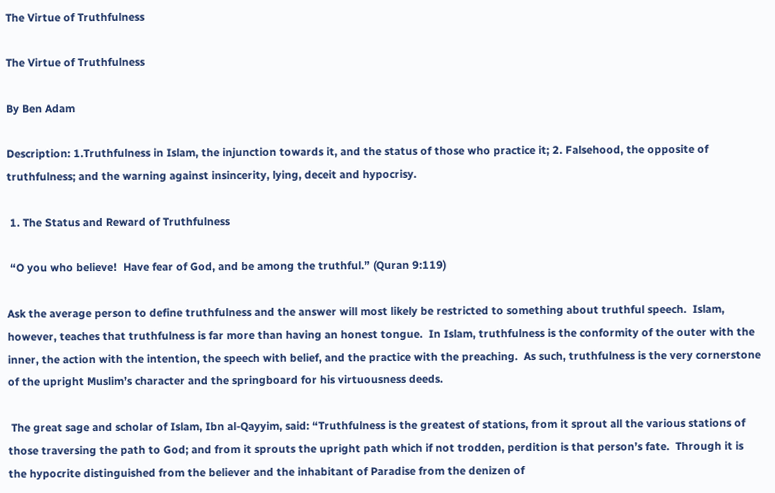The Virtue of Truthfulness

The Virtue of Truthfulness

By Ben Adam

Description: 1.Truthfulness in Islam, the injunction towards it, and the status of those who practice it; 2. Falsehood, the opposite of truthfulness; and the warning against insincerity, lying, deceit and hypocrisy.

 1. The Status and Reward of Truthfulness

 “O you who believe!  Have fear of God, and be among the truthful.” (Quran 9:119)

Ask the average person to define truthfulness and the answer will most likely be restricted to something about truthful speech.  Islam, however, teaches that truthfulness is far more than having an honest tongue.  In Islam, truthfulness is the conformity of the outer with the inner, the action with the intention, the speech with belief, and the practice with the preaching.  As such, truthfulness is the very cornerstone of the upright Muslim’s character and the springboard for his virtuousness deeds.

 The great sage and scholar of Islam, Ibn al-Qayyim, said: “Truthfulness is the greatest of stations, from it sprout all the various stations of those traversing the path to God; and from it sprouts the upright path which if not trodden, perdition is that person’s fate.  Through it is the hypocrite distinguished from the believer and the inhabitant of Paradise from the denizen of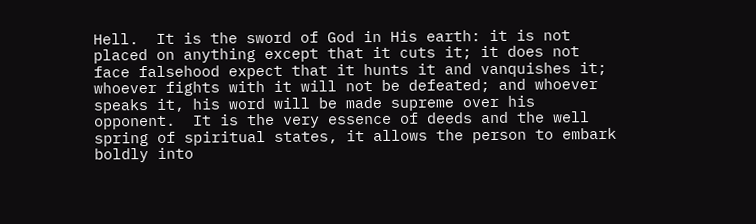Hell.  It is the sword of God in His earth: it is not placed on anything except that it cuts it; it does not face falsehood expect that it hunts it and vanquishes it; whoever fights with it will not be defeated; and whoever speaks it, his word will be made supreme over his opponent.  It is the very essence of deeds and the well spring of spiritual states, it allows the person to embark boldly into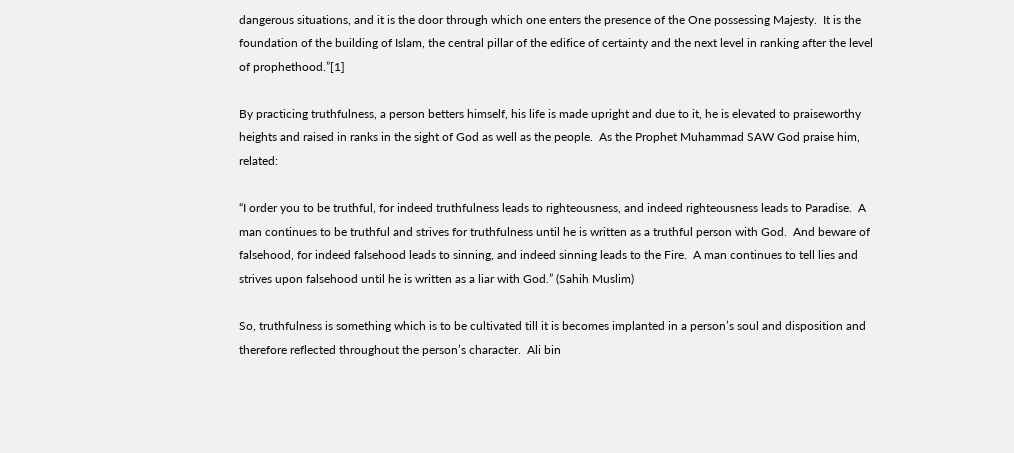dangerous situations, and it is the door through which one enters the presence of the One possessing Majesty.  It is the foundation of the building of Islam, the central pillar of the edifice of certainty and the next level in ranking after the level of prophethood.”[1]

By practicing truthfulness, a person betters himself, his life is made upright and due to it, he is elevated to praiseworthy heights and raised in ranks in the sight of God as well as the people.  As the Prophet Muhammad SAW God praise him, related:

“I order you to be truthful, for indeed truthfulness leads to righteousness, and indeed righteousness leads to Paradise.  A man continues to be truthful and strives for truthfulness until he is written as a truthful person with God.  And beware of falsehood, for indeed falsehood leads to sinning, and indeed sinning leads to the Fire.  A man continues to tell lies and strives upon falsehood until he is written as a liar with God.” (Sahih Muslim)

So, truthfulness is something which is to be cultivated till it is becomes implanted in a person’s soul and disposition and therefore reflected throughout the person’s character.  Ali bin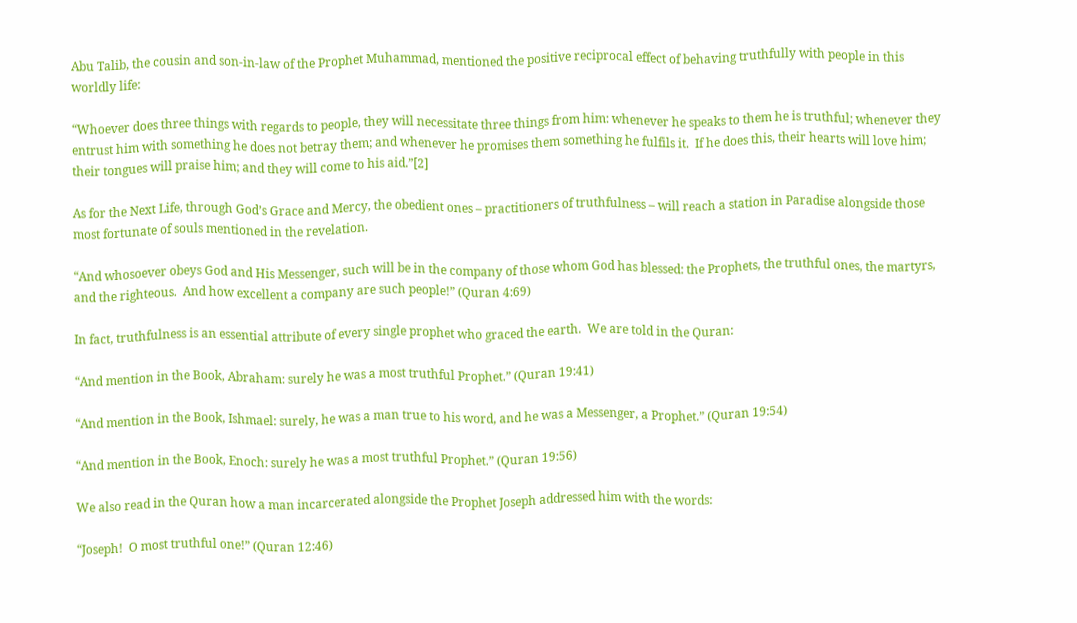Abu Talib, the cousin and son-in-law of the Prophet Muhammad, mentioned the positive reciprocal effect of behaving truthfully with people in this worldly life:

“Whoever does three things with regards to people, they will necessitate three things from him: whenever he speaks to them he is truthful; whenever they entrust him with something he does not betray them; and whenever he promises them something he fulfils it.  If he does this, their hearts will love him; their tongues will praise him; and they will come to his aid.”[2]

As for the Next Life, through God’s Grace and Mercy, the obedient ones – practitioners of truthfulness – will reach a station in Paradise alongside those most fortunate of souls mentioned in the revelation.

“And whosoever obeys God and His Messenger, such will be in the company of those whom God has blessed: the Prophets, the truthful ones, the martyrs, and the righteous.  And how excellent a company are such people!” (Quran 4:69)

In fact, truthfulness is an essential attribute of every single prophet who graced the earth.  We are told in the Quran:

“And mention in the Book, Abraham: surely he was a most truthful Prophet.” (Quran 19:41)

“And mention in the Book, Ishmael: surely, he was a man true to his word, and he was a Messenger, a Prophet.” (Quran 19:54)

“And mention in the Book, Enoch: surely he was a most truthful Prophet.” (Quran 19:56)

We also read in the Quran how a man incarcerated alongside the Prophet Joseph addressed him with the words:

“Joseph!  O most truthful one!” (Quran 12:46)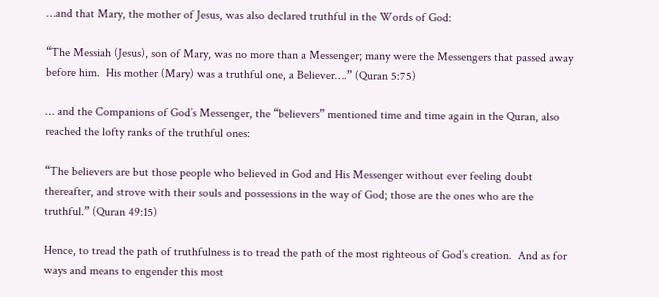…and that Mary, the mother of Jesus, was also declared truthful in the Words of God:

“The Messiah (Jesus), son of Mary, was no more than a Messenger; many were the Messengers that passed away before him.  His mother (Mary) was a truthful one, a Believer….” (Quran 5:75)

… and the Companions of God’s Messenger, the “believers” mentioned time and time again in the Quran, also reached the lofty ranks of the truthful ones:

“The believers are but those people who believed in God and His Messenger without ever feeling doubt thereafter, and strove with their souls and possessions in the way of God; those are the ones who are the truthful.” (Quran 49:15)

Hence, to tread the path of truthfulness is to tread the path of the most righteous of God’s creation.  And as for ways and means to engender this most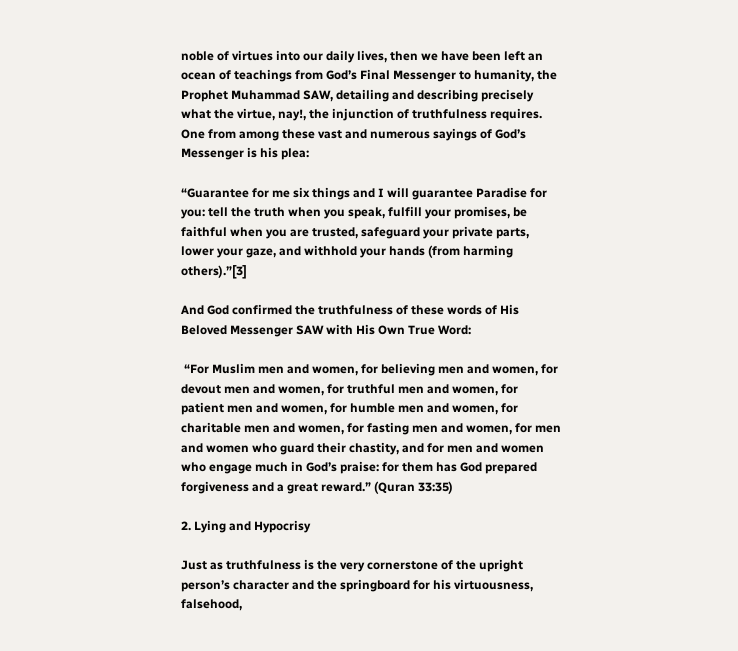noble of virtues into our daily lives, then we have been left an ocean of teachings from God’s Final Messenger to humanity, the Prophet Muhammad SAW, detailing and describing precisely what the virtue, nay!, the injunction of truthfulness requires.  One from among these vast and numerous sayings of God’s Messenger is his plea:

“Guarantee for me six things and I will guarantee Paradise for you: tell the truth when you speak, fulfill your promises, be faithful when you are trusted, safeguard your private parts, lower your gaze, and withhold your hands (from harming others).”[3]

And God confirmed the truthfulness of these words of His Beloved Messenger SAW with His Own True Word:

 “For Muslim men and women, for believing men and women, for devout men and women, for truthful men and women, for patient men and women, for humble men and women, for charitable men and women, for fasting men and women, for men and women who guard their chastity, and for men and women who engage much in God’s praise: for them has God prepared forgiveness and a great reward.” (Quran 33:35)

2. Lying and Hypocrisy

Just as truthfulness is the very cornerstone of the upright person’s character and the springboard for his virtuousness, falsehood,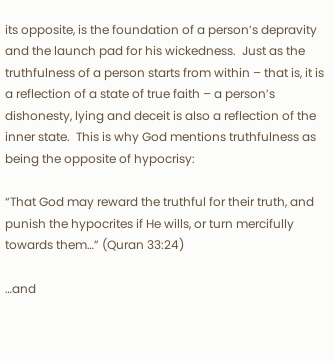its opposite, is the foundation of a person’s depravity and the launch pad for his wickedness.  Just as the truthfulness of a person starts from within – that is, it is a reflection of a state of true faith – a person’s dishonesty, lying and deceit is also a reflection of the inner state.  This is why God mentions truthfulness as being the opposite of hypocrisy:

“That God may reward the truthful for their truth, and punish the hypocrites if He wills, or turn mercifully towards them…” (Quran 33:24)

…and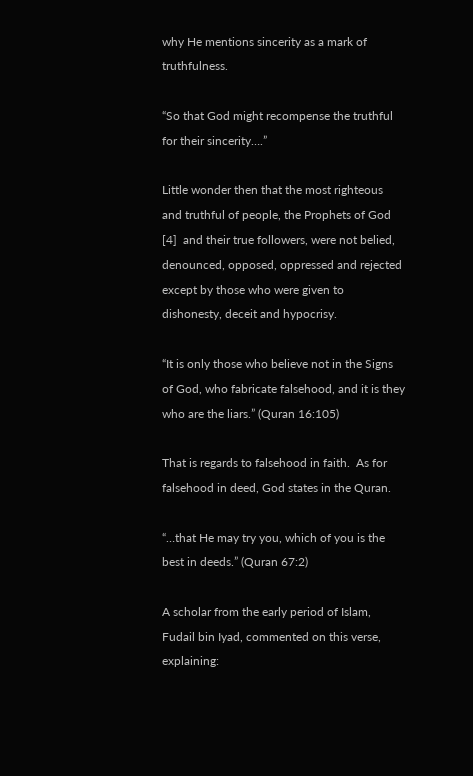why He mentions sincerity as a mark of truthfulness.

“So that God might recompense the truthful for their sincerity….”

Little wonder then that the most righteous and truthful of people, the Prophets of God [4]  and their true followers, were not belied, denounced, opposed, oppressed and rejected except by those who were given to dishonesty, deceit and hypocrisy.

“It is only those who believe not in the Signs of God, who fabricate falsehood, and it is they who are the liars.” (Quran 16:105)

That is regards to falsehood in faith.  As for falsehood in deed, God states in the Quran.

“…that He may try you, which of you is the best in deeds.” (Quran 67:2)

A scholar from the early period of Islam, Fudail bin Iyad, commented on this verse, explaining: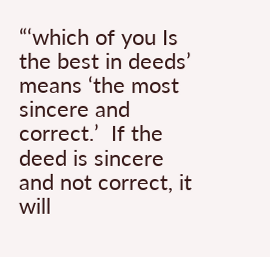“‘which of you Is the best in deeds’ means ‘the most sincere and correct.’  If the deed is sincere and not correct, it will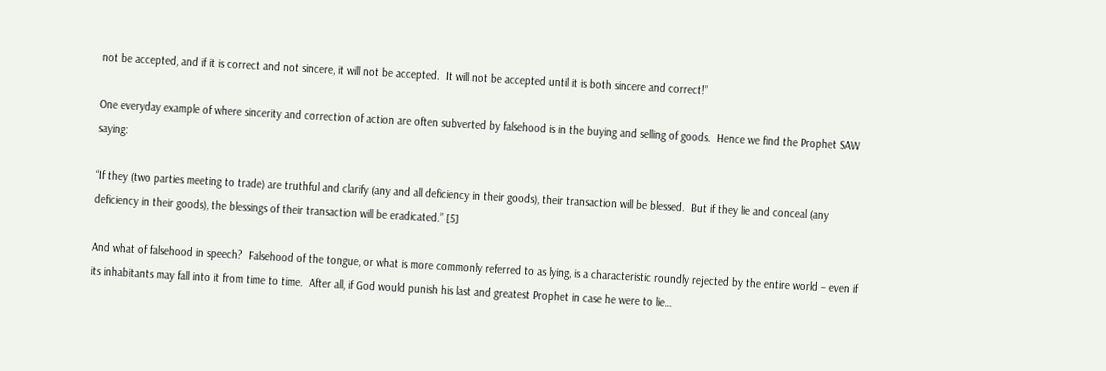not be accepted, and if it is correct and not sincere, it will not be accepted.  It will not be accepted until it is both sincere and correct!”

One everyday example of where sincerity and correction of action are often subverted by falsehood is in the buying and selling of goods.  Hence we find the Prophet SAW saying:

“If they (two parties meeting to trade) are truthful and clarify (any and all deficiency in their goods), their transaction will be blessed.  But if they lie and conceal (any deficiency in their goods), the blessings of their transaction will be eradicated.” [5]

And what of falsehood in speech?  Falsehood of the tongue, or what is more commonly referred to as lying, is a characteristic roundly rejected by the entire world – even if its inhabitants may fall into it from time to time.  After all, if God would punish his last and greatest Prophet in case he were to lie…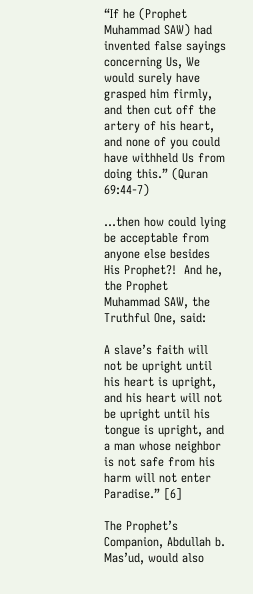“If he (Prophet Muhammad SAW) had invented false sayings concerning Us, We would surely have grasped him firmly, and then cut off the artery of his heart, and none of you could have withheld Us from doing this.” (Quran 69:44-7)

…then how could lying be acceptable from anyone else besides His Prophet?!  And he, the Prophet Muhammad SAW, the Truthful One, said:

A slave’s faith will not be upright until his heart is upright, and his heart will not be upright until his tongue is upright, and a man whose neighbor is not safe from his harm will not enter Paradise.” [6]

The Prophet’s Companion, Abdullah b. Mas’ud, would also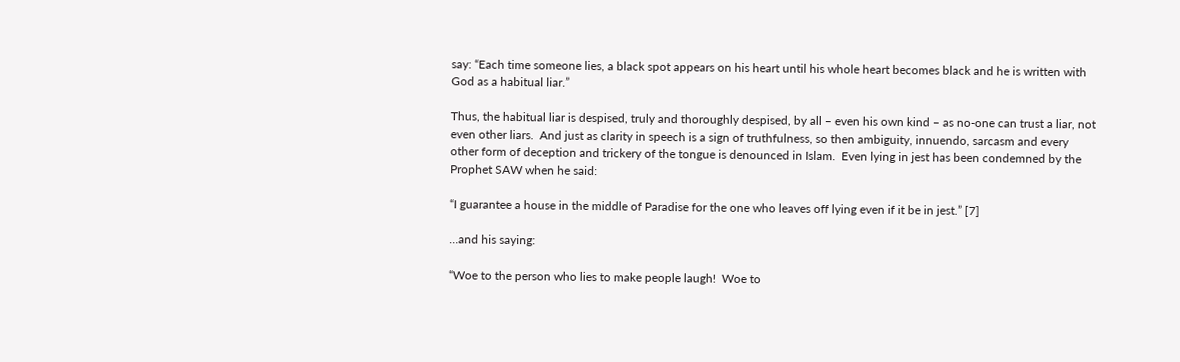say: “Each time someone lies, a black spot appears on his heart until his whole heart becomes black and he is written with God as a habitual liar.”

Thus, the habitual liar is despised, truly and thoroughly despised, by all – even his own kind – as no-one can trust a liar, not even other liars.  And just as clarity in speech is a sign of truthfulness, so then ambiguity, innuendo, sarcasm and every other form of deception and trickery of the tongue is denounced in Islam.  Even lying in jest has been condemned by the Prophet SAW when he said:

“I guarantee a house in the middle of Paradise for the one who leaves off lying even if it be in jest.” [7]

…and his saying:

“Woe to the person who lies to make people laugh!  Woe to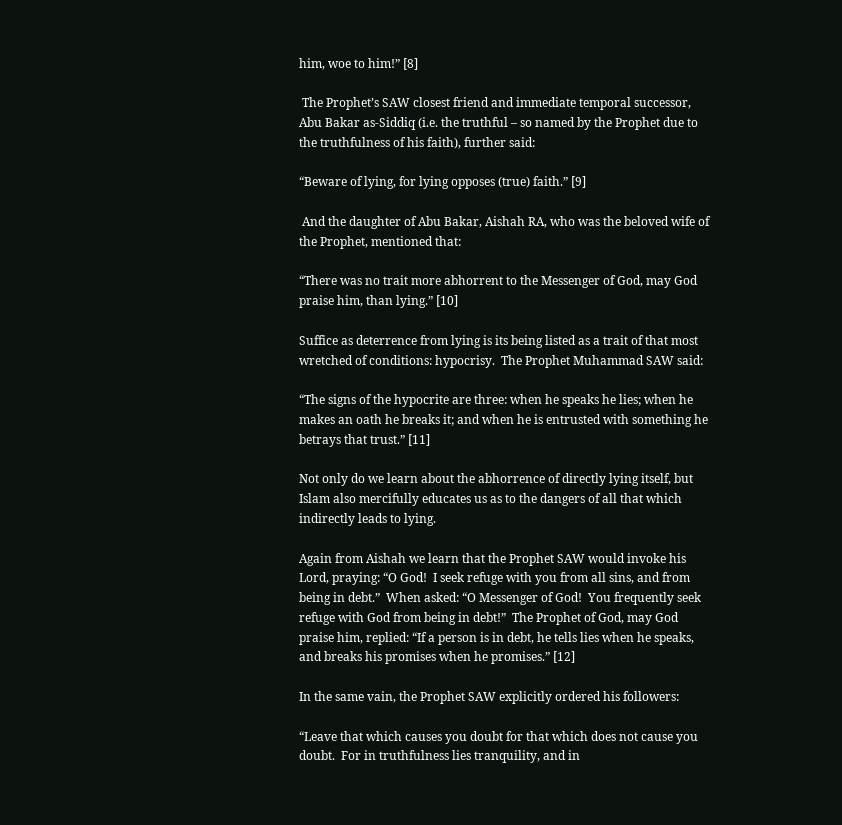him, woe to him!” [8]

 The Prophet’s SAW closest friend and immediate temporal successor, Abu Bakar as-Siddiq (i.e. the truthful – so named by the Prophet due to the truthfulness of his faith), further said:

“Beware of lying, for lying opposes (true) faith.” [9]

 And the daughter of Abu Bakar, Aishah RA, who was the beloved wife of the Prophet, mentioned that:

“There was no trait more abhorrent to the Messenger of God, may God praise him, than lying.” [10]

Suffice as deterrence from lying is its being listed as a trait of that most wretched of conditions: hypocrisy.  The Prophet Muhammad SAW said:

“The signs of the hypocrite are three: when he speaks he lies; when he makes an oath he breaks it; and when he is entrusted with something he betrays that trust.” [11]

Not only do we learn about the abhorrence of directly lying itself, but Islam also mercifully educates us as to the dangers of all that which indirectly leads to lying.

Again from Aishah we learn that the Prophet SAW would invoke his Lord, praying: “O God!  I seek refuge with you from all sins, and from being in debt.”  When asked: “O Messenger of God!  You frequently seek refuge with God from being in debt!”  The Prophet of God, may God praise him, replied: “If a person is in debt, he tells lies when he speaks, and breaks his promises when he promises.” [12]

In the same vain, the Prophet SAW explicitly ordered his followers:

“Leave that which causes you doubt for that which does not cause you doubt.  For in truthfulness lies tranquility, and in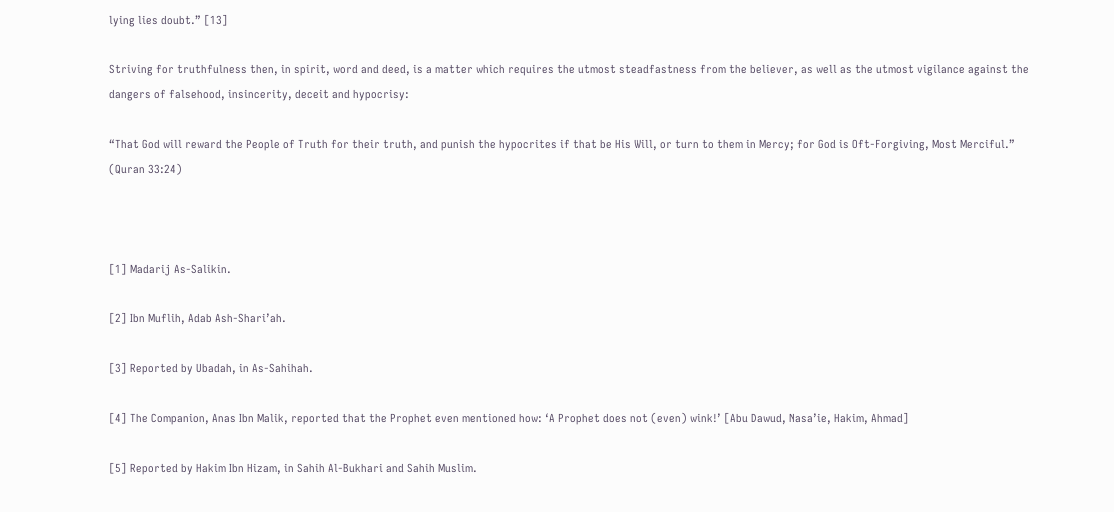lying lies doubt.” [13]

Striving for truthfulness then, in spirit, word and deed, is a matter which requires the utmost steadfastness from the believer, as well as the utmost vigilance against the dangers of falsehood, insincerity, deceit and hypocrisy:

“That God will reward the People of Truth for their truth, and punish the hypocrites if that be His Will, or turn to them in Mercy; for God is Oft-Forgiving, Most Merciful.” (Quran 33:24)



[1] Madarij As-Salikin.

[2] Ibn Muflih, Adab Ash-Shari’ah.

[3] Reported by Ubadah, in As-Sahihah.

[4] The Companion, Anas Ibn Malik, reported that the Prophet even mentioned how: ‘A Prophet does not (even) wink!’ [Abu Dawud, Nasa’ie, Hakim, Ahmad]

[5] Reported by Hakim Ibn Hizam, in Sahih Al-Bukhari and Sahih Muslim.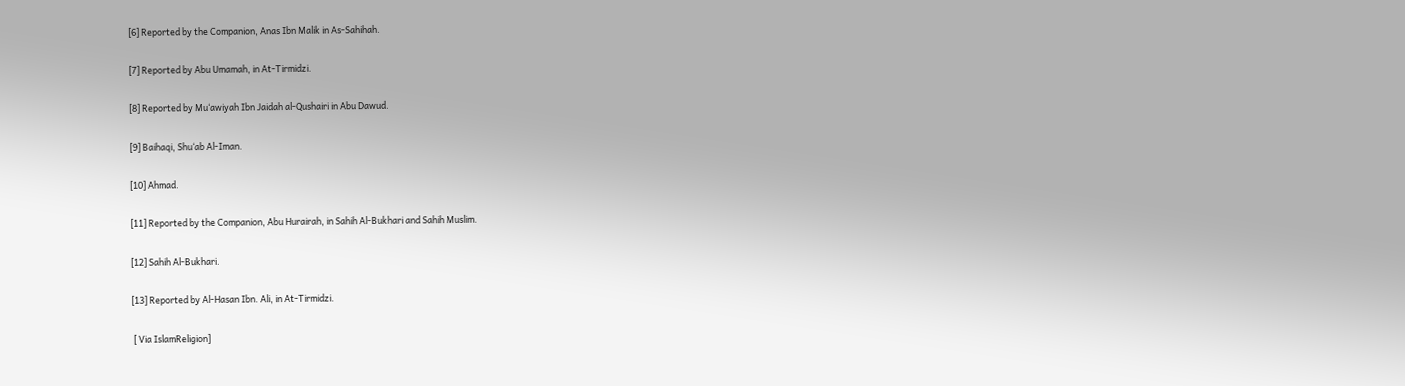[6] Reported by the Companion, Anas Ibn Malik in As-Sahihah.

[7] Reported by Abu Umamah, in At-Tirmidzi.

[8] Reported by Mu‘awiyah Ibn Jaidah al-Qushairi in Abu Dawud.

[9] Baihaqi, Shu‘ab Al-Iman.

[10] Ahmad.

[11] Reported by the Companion, Abu Hurairah, in Sahih Al-Bukhari and Sahih Muslim.

[12] Sahih Al-Bukhari.

[13] Reported by Al-Hasan Ibn. Ali, in At-Tirmidzi.

 [ Via IslamReligion]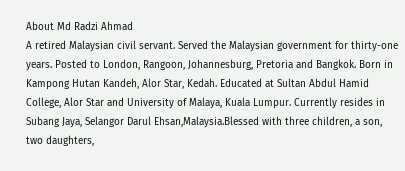About Md Radzi Ahmad
A retired Malaysian civil servant. Served the Malaysian government for thirty-one years. Posted to London, Rangoon, Johannesburg, Pretoria and Bangkok. Born in Kampong Hutan Kandeh, Alor Star, Kedah. Educated at Sultan Abdul Hamid College, Alor Star and University of Malaya, Kuala Lumpur. Currently resides in Subang Jaya, Selangor Darul Ehsan,Malaysia.Blessed with three children, a son, two daughters,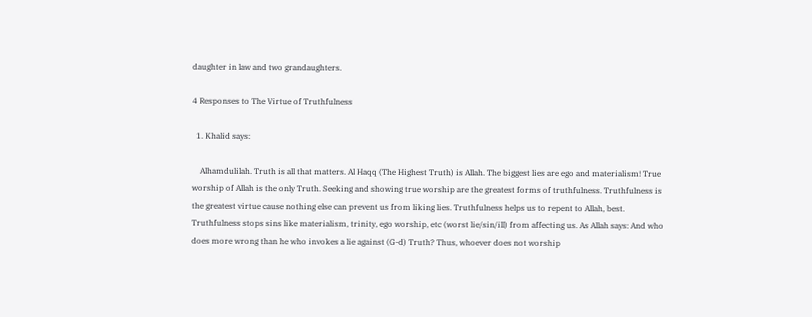daughter in law and two grandaughters.

4 Responses to The Virtue of Truthfulness

  1. Khalid says:

    Alhamdulilah. Truth is all that matters. Al Haqq (The Highest Truth) is Allah. The biggest lies are ego and materialism! True worship of Allah is the only Truth. Seeking and showing true worship are the greatest forms of truthfulness. Truthfulness is the greatest virtue cause nothing else can prevent us from liking lies. Truthfulness helps us to repent to Allah, best. Truthfulness stops sins like materialism, trinity, ego worship, etc (worst lie/sin/ill) from affecting us. As Allah says: And who does more wrong than he who invokes a lie against (G-d) Truth? Thus, whoever does not worship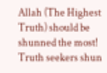Allah (The Highest Truth) should be shunned the most! Truth seekers shun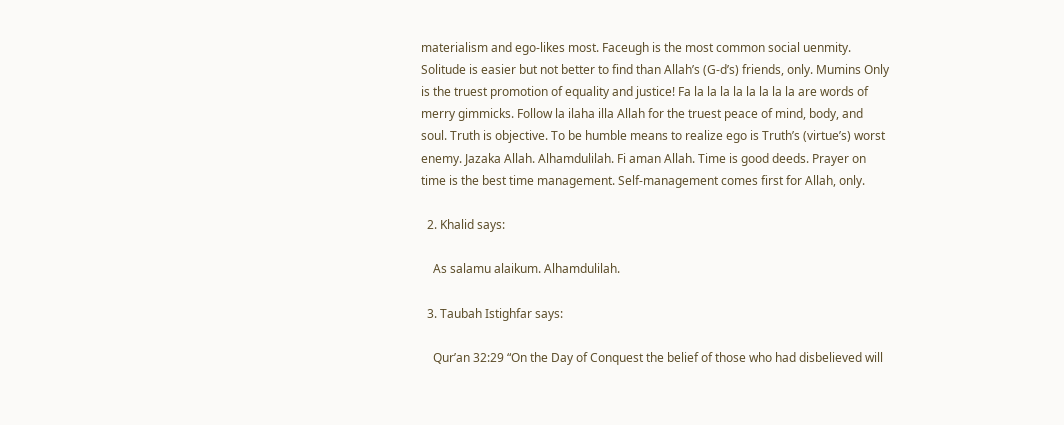materialism and ego-likes most. Faceugh is the most common social uenmity. Solitude is easier but not better to find than Allah’s (G-d’s) friends, only. Mumins Only is the truest promotion of equality and justice! Fa la la la la la la la la are words of merry gimmicks. Follow la ilaha illa Allah for the truest peace of mind, body, and soul. Truth is objective. To be humble means to realize ego is Truth’s (virtue’s) worst enemy. Jazaka Allah. Alhamdulilah. Fi aman Allah. Time is good deeds. Prayer on time is the best time management. Self-management comes first for Allah, only.

  2. Khalid says:

    As salamu alaikum. Alhamdulilah.

  3. Taubah Istighfar says:

    Qur’an 32:29 “On the Day of Conquest the belief of those who had disbelieved will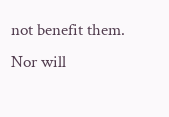not benefit them. Nor will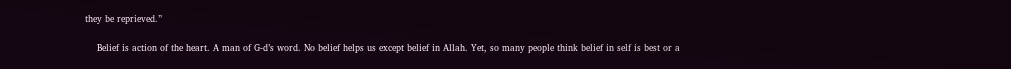they be reprieved.”

    Belief is action of the heart. A man of G-d’s word. No belief helps us except belief in Allah. Yet, so many people think belief in self is best or a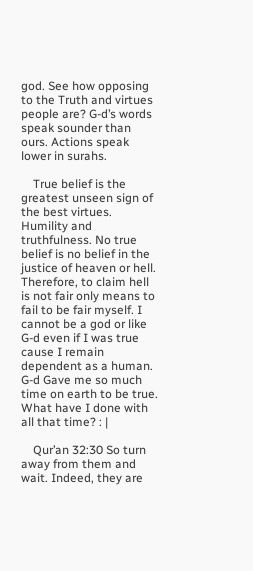god. See how opposing to the Truth and virtues people are? G-d’s words speak sounder than ours. Actions speak lower in surahs.

    True belief is the greatest unseen sign of the best virtues. Humility and truthfulness. No true belief is no belief in the justice of heaven or hell. Therefore, to claim hell is not fair only means to fail to be fair myself. I cannot be a god or like G-d even if I was true cause I remain dependent as a human. G-d Gave me so much time on earth to be true. What have I done with all that time? : |

    Qur’an 32:30 So turn away from them and wait. Indeed, they are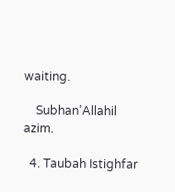waiting.

    Subhan’Allahil azim.

  4. Taubah Istighfar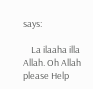says:

    La ilaaha illa Allah. Oh Allah please Help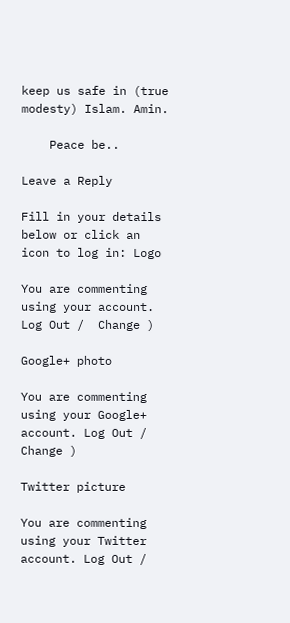keep us safe in (true modesty) Islam. Amin.

    Peace be..

Leave a Reply

Fill in your details below or click an icon to log in: Logo

You are commenting using your account. Log Out /  Change )

Google+ photo

You are commenting using your Google+ account. Log Out /  Change )

Twitter picture

You are commenting using your Twitter account. Log Out /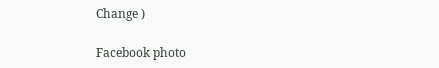Change )

Facebook photo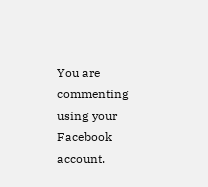You are commenting using your Facebook account.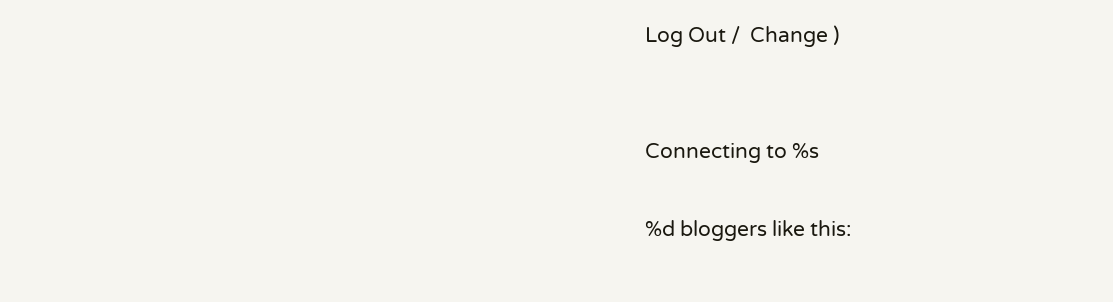Log Out /  Change )


Connecting to %s

%d bloggers like this: